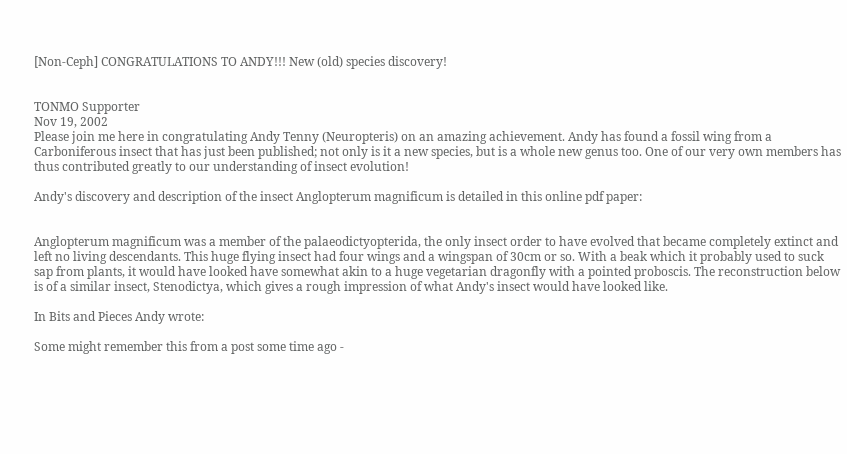[Non-Ceph] CONGRATULATIONS TO ANDY!!! New (old) species discovery!


TONMO Supporter
Nov 19, 2002
Please join me here in congratulating Andy Tenny (Neuropteris) on an amazing achievement. Andy has found a fossil wing from a Carboniferous insect that has just been published; not only is it a new species, but is a whole new genus too. One of our very own members has thus contributed greatly to our understanding of insect evolution!

Andy's discovery and description of the insect Anglopterum magnificum is detailed in this online pdf paper:


Anglopterum magnificum was a member of the palaeodictyopterida, the only insect order to have evolved that became completely extinct and left no living descendants. This huge flying insect had four wings and a wingspan of 30cm or so. With a beak which it probably used to suck sap from plants, it would have looked have somewhat akin to a huge vegetarian dragonfly with a pointed proboscis. The reconstruction below is of a similar insect, Stenodictya, which gives a rough impression of what Andy's insect would have looked like.

In Bits and Pieces Andy wrote:

Some might remember this from a post some time ago -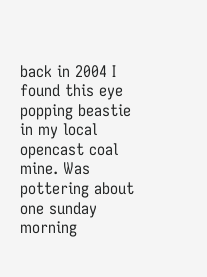back in 2004 I found this eye popping beastie in my local opencast coal mine. Was pottering about one sunday morning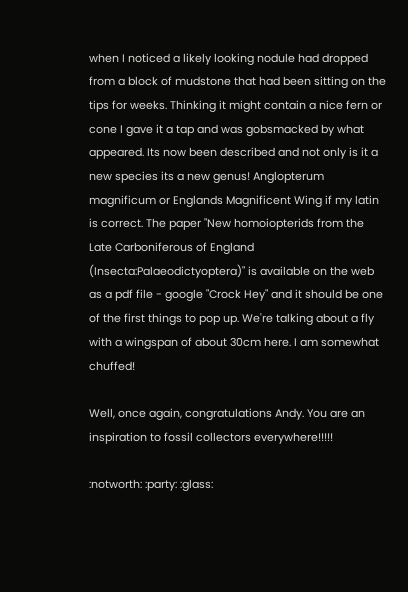when I noticed a likely looking nodule had dropped from a block of mudstone that had been sitting on the tips for weeks. Thinking it might contain a nice fern or cone I gave it a tap and was gobsmacked by what appeared. Its now been described and not only is it a new species its a new genus! Anglopterum magnificum or Englands Magnificent Wing if my latin is correct. The paper "New homoiopterids from the Late Carboniferous of England (Insecta:Palaeodictyoptera)" is available on the web as a pdf file - google "Crock Hey" and it should be one of the first things to pop up. We're talking about a fly with a wingspan of about 30cm here. I am somewhat chuffed!

Well, once again, congratulations Andy. You are an inspiration to fossil collectors everywhere!!!!!

:notworth: :party: :glass: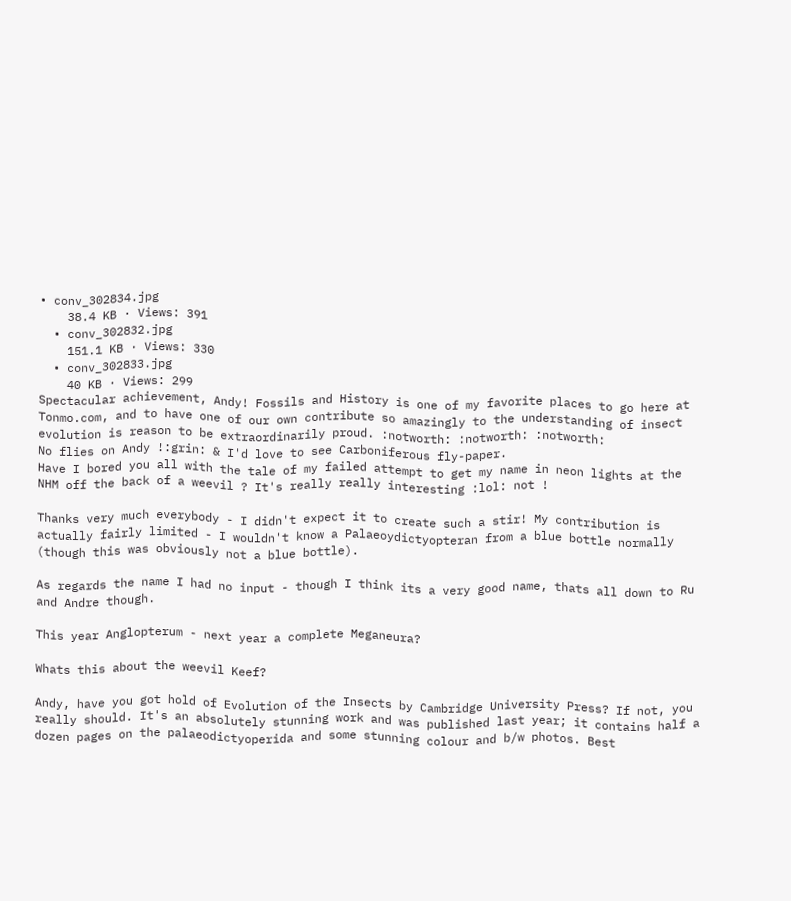• conv_302834.jpg
    38.4 KB · Views: 391
  • conv_302832.jpg
    151.1 KB · Views: 330
  • conv_302833.jpg
    40 KB · Views: 299
Spectacular achievement, Andy! Fossils and History is one of my favorite places to go here at Tonmo.com, and to have one of our own contribute so amazingly to the understanding of insect evolution is reason to be extraordinarily proud. :notworth: :notworth: :notworth:
No flies on Andy !:grin: & I'd love to see Carboniferous fly-paper.
Have I bored you all with the tale of my failed attempt to get my name in neon lights at the NHM off the back of a weevil ? It's really really interesting :lol: not !

Thanks very much everybody - I didn't expect it to create such a stir! My contribution is actually fairly limited - I wouldn't know a Palaeoydictyopteran from a blue bottle normally (though this was obviously not a blue bottle).

As regards the name I had no input - though I think its a very good name, thats all down to Ru and Andre though.

This year Anglopterum - next year a complete Meganeura?

Whats this about the weevil Keef?

Andy, have you got hold of Evolution of the Insects by Cambridge University Press? If not, you really should. It's an absolutely stunning work and was published last year; it contains half a dozen pages on the palaeodictyoperida and some stunning colour and b/w photos. Best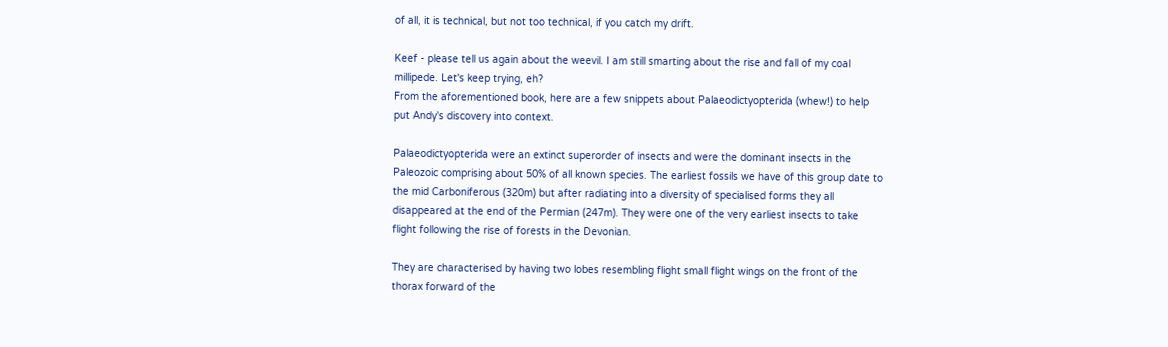of all, it is technical, but not too technical, if you catch my drift.

Keef - please tell us again about the weevil. I am still smarting about the rise and fall of my coal millipede. Let's keep trying, eh?
From the aforementioned book, here are a few snippets about Palaeodictyopterida (whew!) to help put Andy's discovery into context.

Palaeodictyopterida were an extinct superorder of insects and were the dominant insects in the Paleozoic comprising about 50% of all known species. The earliest fossils we have of this group date to the mid Carboniferous (320m) but after radiating into a diversity of specialised forms they all disappeared at the end of the Permian (247m). They were one of the very earliest insects to take flight following the rise of forests in the Devonian.

They are characterised by having two lobes resembling flight small flight wings on the front of the thorax forward of the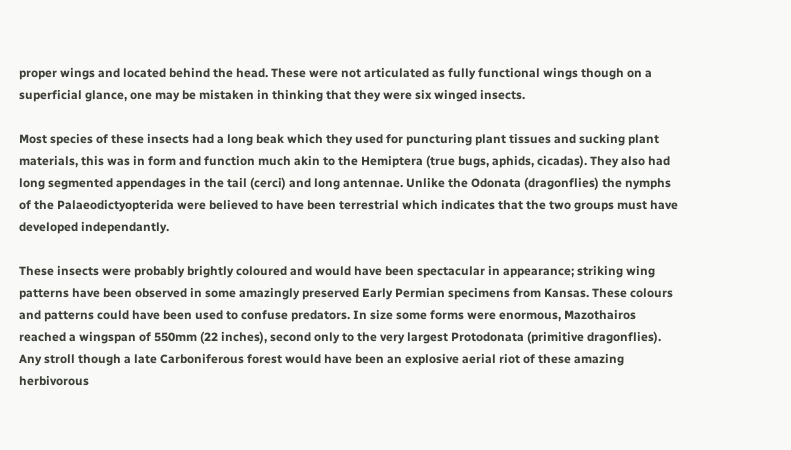proper wings and located behind the head. These were not articulated as fully functional wings though on a superficial glance, one may be mistaken in thinking that they were six winged insects.

Most species of these insects had a long beak which they used for puncturing plant tissues and sucking plant materials, this was in form and function much akin to the Hemiptera (true bugs, aphids, cicadas). They also had long segmented appendages in the tail (cerci) and long antennae. Unlike the Odonata (dragonflies) the nymphs of the Palaeodictyopterida were believed to have been terrestrial which indicates that the two groups must have developed independantly.

These insects were probably brightly coloured and would have been spectacular in appearance; striking wing patterns have been observed in some amazingly preserved Early Permian specimens from Kansas. These colours and patterns could have been used to confuse predators. In size some forms were enormous, Mazothairos reached a wingspan of 550mm (22 inches), second only to the very largest Protodonata (primitive dragonflies). Any stroll though a late Carboniferous forest would have been an explosive aerial riot of these amazing herbivorous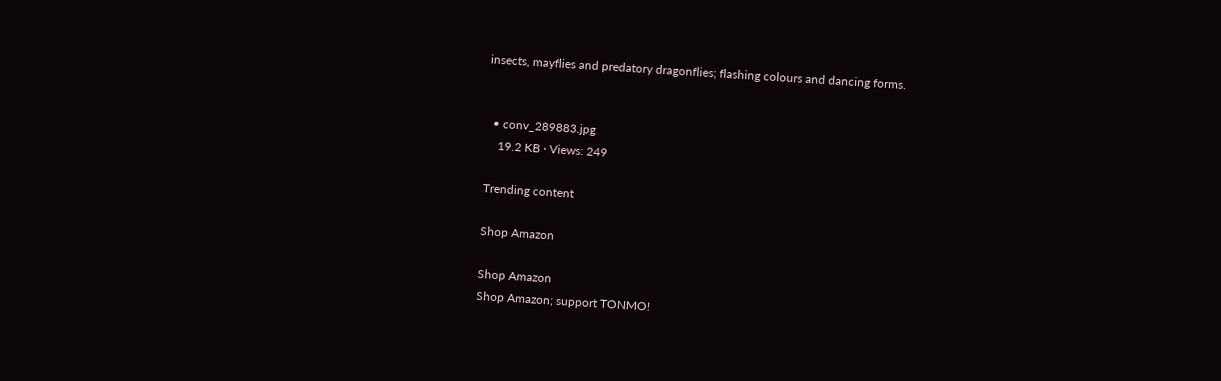insects, mayflies and predatory dragonflies; flashing colours and dancing forms.


  • conv_289883.jpg
    19.2 KB · Views: 249

Trending content

Shop Amazon

Shop Amazon
Shop Amazon; support TONMO!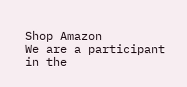Shop Amazon
We are a participant in the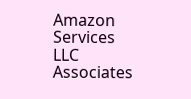Amazon Services LLC Associates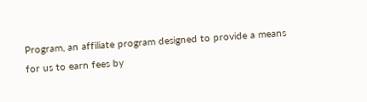Program, an affiliate program designed to provide a means for us to earn fees by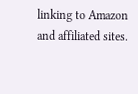linking to Amazon and affiliated sites.